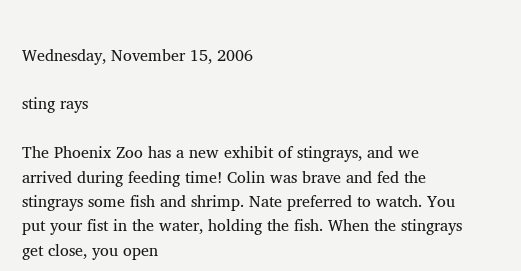Wednesday, November 15, 2006

sting rays

The Phoenix Zoo has a new exhibit of stingrays, and we arrived during feeding time! Colin was brave and fed the stingrays some fish and shrimp. Nate preferred to watch. You put your fist in the water, holding the fish. When the stingrays get close, you open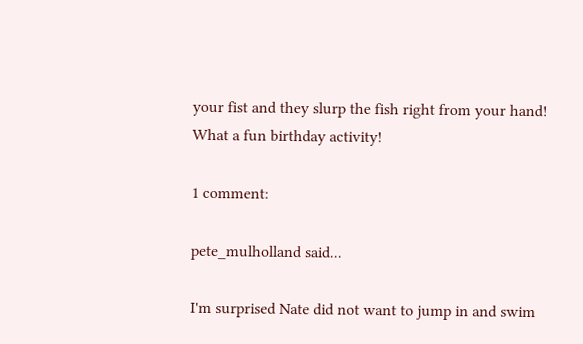your fist and they slurp the fish right from your hand! What a fun birthday activity!

1 comment:

pete_mulholland said...

I'm surprised Nate did not want to jump in and swim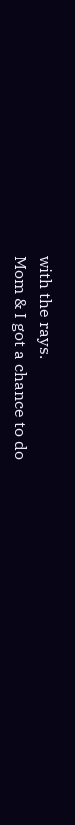with the rays.
Mom & I got a chance to do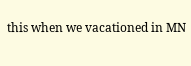this when we vacationed in MN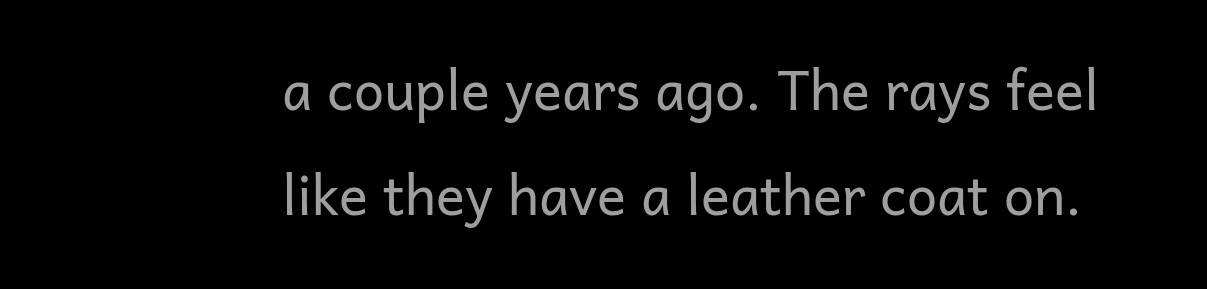a couple years ago. The rays feel like they have a leather coat on.